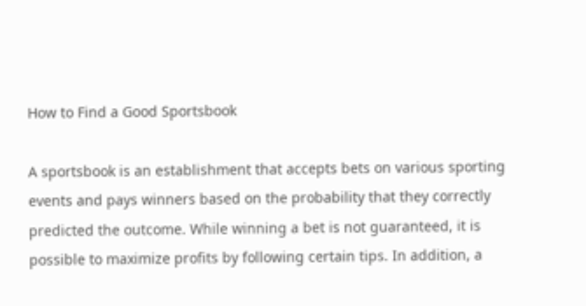How to Find a Good Sportsbook

A sportsbook is an establishment that accepts bets on various sporting events and pays winners based on the probability that they correctly predicted the outcome. While winning a bet is not guaranteed, it is possible to maximize profits by following certain tips. In addition, a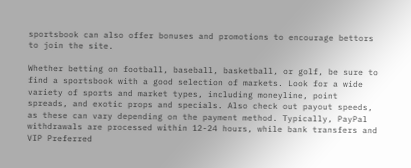sportsbook can also offer bonuses and promotions to encourage bettors to join the site.

Whether betting on football, baseball, basketball, or golf, be sure to find a sportsbook with a good selection of markets. Look for a wide variety of sports and market types, including moneyline, point spreads, and exotic props and specials. Also check out payout speeds, as these can vary depending on the payment method. Typically, PayPal withdrawals are processed within 12-24 hours, while bank transfers and VIP Preferred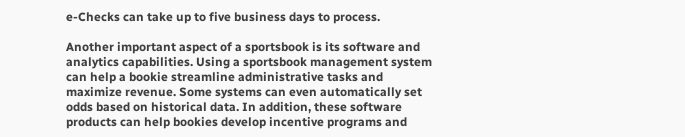e-Checks can take up to five business days to process.

Another important aspect of a sportsbook is its software and analytics capabilities. Using a sportsbook management system can help a bookie streamline administrative tasks and maximize revenue. Some systems can even automatically set odds based on historical data. In addition, these software products can help bookies develop incentive programs and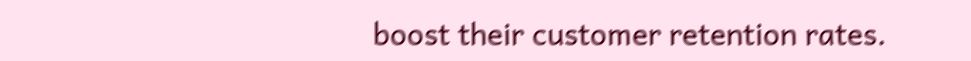boost their customer retention rates.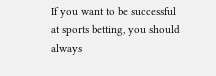If you want to be successful at sports betting, you should always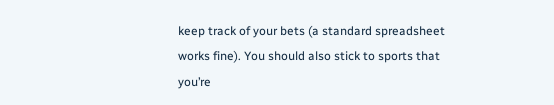keep track of your bets (a standard spreadsheet works fine). You should also stick to sports that you’re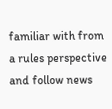familiar with from a rules perspective and follow news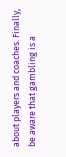about players and coaches. Finally, be aware that gambling is a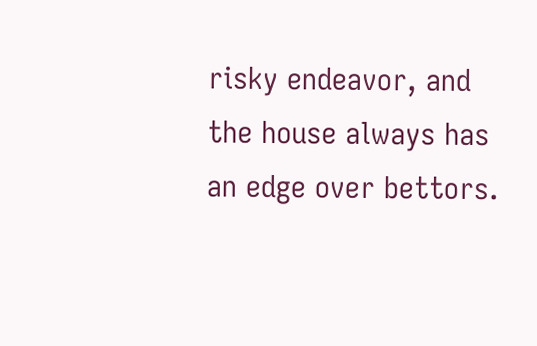risky endeavor, and the house always has an edge over bettors.